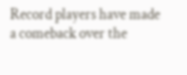Record players have made a comeback over the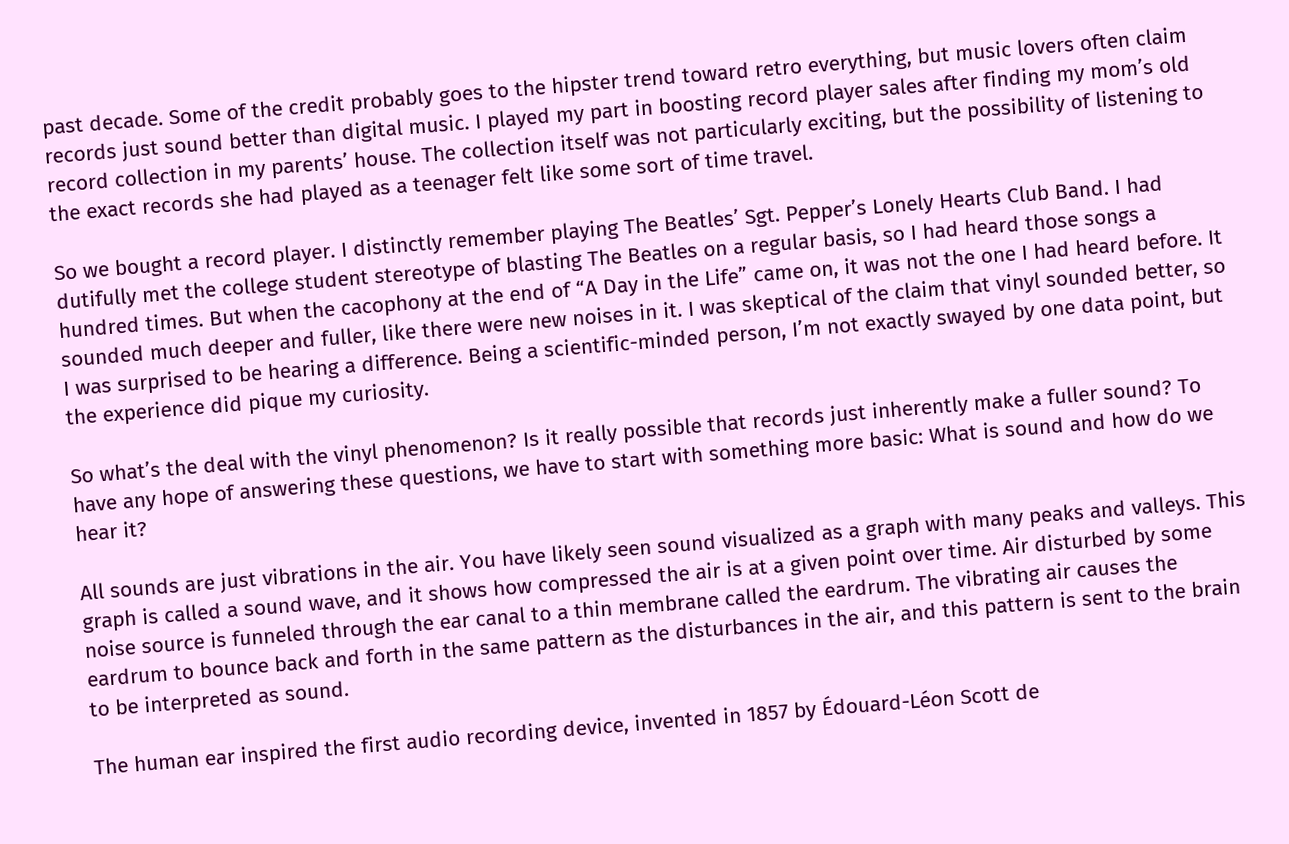past decade. Some of the credit probably goes to the hipster trend toward retro everything, but music lovers often claim records just sound better than digital music. I played my part in boosting record player sales after finding my mom’s old record collection in my parents’ house. The collection itself was not particularly exciting, but the possibility of listening to the exact records she had played as a teenager felt like some sort of time travel.

So we bought a record player. I distinctly remember playing The Beatles’ Sgt. Pepper’s Lonely Hearts Club Band. I had dutifully met the college student stereotype of blasting The Beatles on a regular basis, so I had heard those songs a hundred times. But when the cacophony at the end of “A Day in the Life” came on, it was not the one I had heard before. It sounded much deeper and fuller, like there were new noises in it. I was skeptical of the claim that vinyl sounded better, so I was surprised to be hearing a difference. Being a scientific-minded person, I’m not exactly swayed by one data point, but the experience did pique my curiosity.

So what’s the deal with the vinyl phenomenon? Is it really possible that records just inherently make a fuller sound? To have any hope of answering these questions, we have to start with something more basic: What is sound and how do we hear it?

All sounds are just vibrations in the air. You have likely seen sound visualized as a graph with many peaks and valleys. This graph is called a sound wave, and it shows how compressed the air is at a given point over time. Air disturbed by some noise source is funneled through the ear canal to a thin membrane called the eardrum. The vibrating air causes the eardrum to bounce back and forth in the same pattern as the disturbances in the air, and this pattern is sent to the brain to be interpreted as sound.

The human ear inspired the first audio recording device, invented in 1857 by Édouard-Léon Scott de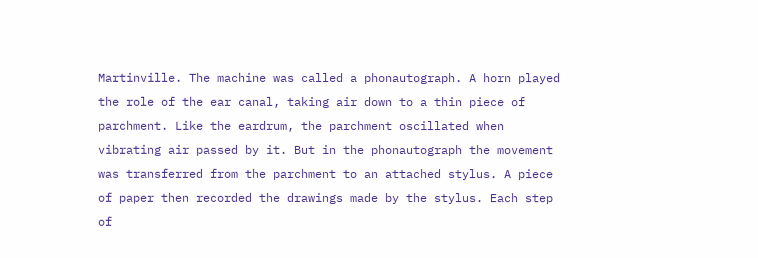Martinville. The machine was called a phonautograph. A horn played the role of the ear canal, taking air down to a thin piece of parchment. Like the eardrum, the parchment oscillated when vibrating air passed by it. But in the phonautograph the movement was transferred from the parchment to an attached stylus. A piece of paper then recorded the drawings made by the stylus. Each step of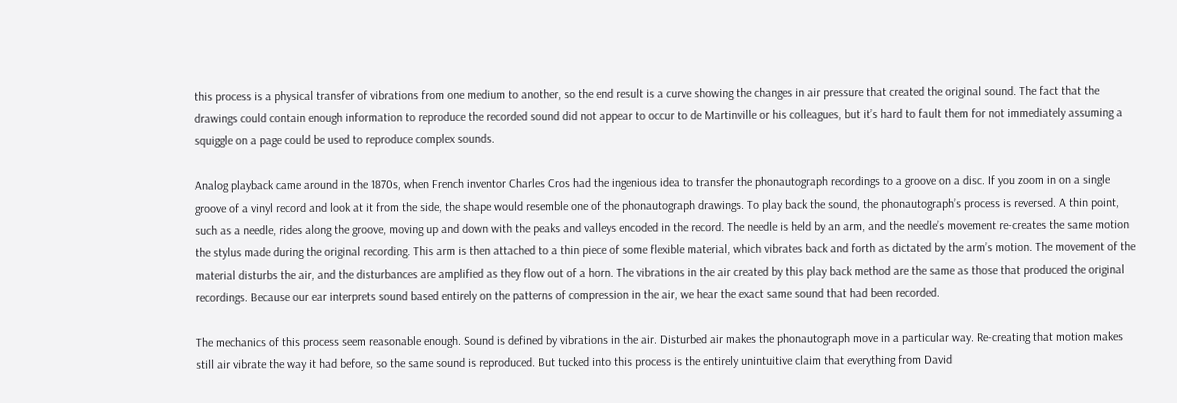this process is a physical transfer of vibrations from one medium to another, so the end result is a curve showing the changes in air pressure that created the original sound. The fact that the drawings could contain enough information to reproduce the recorded sound did not appear to occur to de Martinville or his colleagues, but it’s hard to fault them for not immediately assuming a squiggle on a page could be used to reproduce complex sounds.

Analog playback came around in the 1870s, when French inventor Charles Cros had the ingenious idea to transfer the phonautograph recordings to a groove on a disc. If you zoom in on a single groove of a vinyl record and look at it from the side, the shape would resemble one of the phonautograph drawings. To play back the sound, the phonautograph’s process is reversed. A thin point, such as a needle, rides along the groove, moving up and down with the peaks and valleys encoded in the record. The needle is held by an arm, and the needle’s movement re-creates the same motion the stylus made during the original recording. This arm is then attached to a thin piece of some flexible material, which vibrates back and forth as dictated by the arm’s motion. The movement of the material disturbs the air, and the disturbances are amplified as they flow out of a horn. The vibrations in the air created by this play back method are the same as those that produced the original recordings. Because our ear interprets sound based entirely on the patterns of compression in the air, we hear the exact same sound that had been recorded.

The mechanics of this process seem reasonable enough. Sound is defined by vibrations in the air. Disturbed air makes the phonautograph move in a particular way. Re-creating that motion makes still air vibrate the way it had before, so the same sound is reproduced. But tucked into this process is the entirely unintuitive claim that everything from David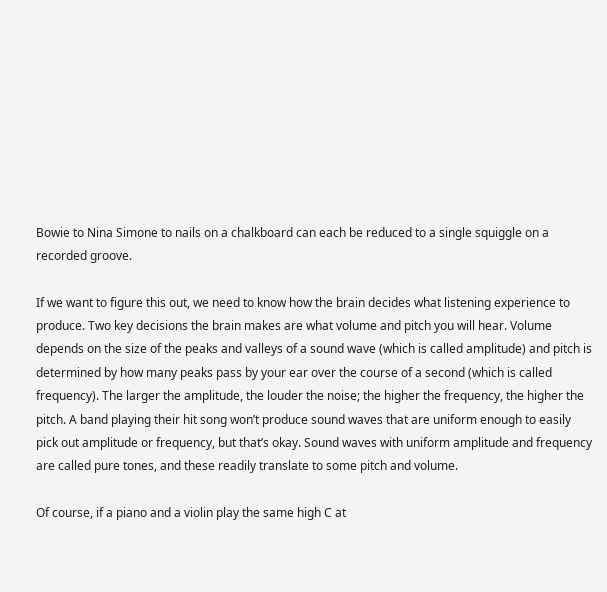Bowie to Nina Simone to nails on a chalkboard can each be reduced to a single squiggle on a recorded groove.

If we want to figure this out, we need to know how the brain decides what listening experience to produce. Two key decisions the brain makes are what volume and pitch you will hear. Volume depends on the size of the peaks and valleys of a sound wave (which is called amplitude) and pitch is determined by how many peaks pass by your ear over the course of a second (which is called frequency). The larger the amplitude, the louder the noise; the higher the frequency, the higher the pitch. A band playing their hit song won’t produce sound waves that are uniform enough to easily pick out amplitude or frequency, but that’s okay. Sound waves with uniform amplitude and frequency are called pure tones, and these readily translate to some pitch and volume.

Of course, if a piano and a violin play the same high C at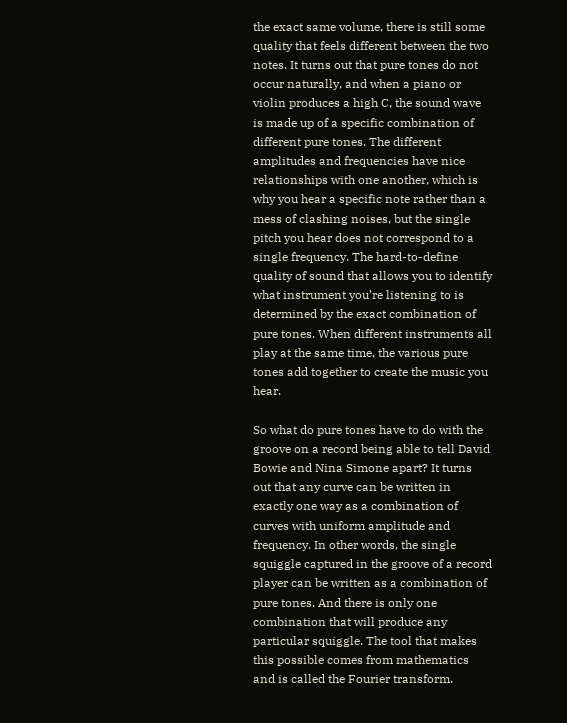the exact same volume, there is still some quality that feels different between the two notes. It turns out that pure tones do not occur naturally, and when a piano or violin produces a high C, the sound wave is made up of a specific combination of different pure tones. The different amplitudes and frequencies have nice relationships with one another, which is why you hear a specific note rather than a mess of clashing noises, but the single pitch you hear does not correspond to a single frequency. The hard-to-define quality of sound that allows you to identify what instrument you’re listening to is determined by the exact combination of pure tones. When different instruments all play at the same time, the various pure tones add together to create the music you hear.

So what do pure tones have to do with the groove on a record being able to tell David Bowie and Nina Simone apart? It turns out that any curve can be written in exactly one way as a combination of curves with uniform amplitude and frequency. In other words, the single squiggle captured in the groove of a record player can be written as a combination of pure tones. And there is only one combination that will produce any particular squiggle. The tool that makes this possible comes from mathematics and is called the Fourier transform.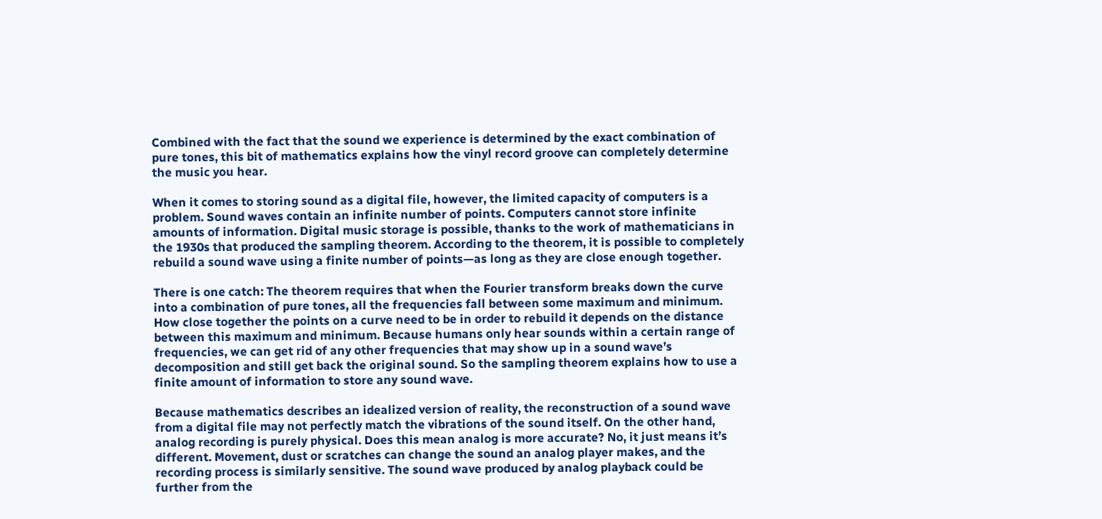Combined with the fact that the sound we experience is determined by the exact combination of pure tones, this bit of mathematics explains how the vinyl record groove can completely determine the music you hear.

When it comes to storing sound as a digital file, however, the limited capacity of computers is a problem. Sound waves contain an infinite number of points. Computers cannot store infinite amounts of information. Digital music storage is possible, thanks to the work of mathematicians in the 1930s that produced the sampling theorem. According to the theorem, it is possible to completely rebuild a sound wave using a finite number of points—as long as they are close enough together.

There is one catch: The theorem requires that when the Fourier transform breaks down the curve into a combination of pure tones, all the frequencies fall between some maximum and minimum. How close together the points on a curve need to be in order to rebuild it depends on the distance between this maximum and minimum. Because humans only hear sounds within a certain range of frequencies, we can get rid of any other frequencies that may show up in a sound wave’s decomposition and still get back the original sound. So the sampling theorem explains how to use a finite amount of information to store any sound wave.

Because mathematics describes an idealized version of reality, the reconstruction of a sound wave from a digital file may not perfectly match the vibrations of the sound itself. On the other hand, analog recording is purely physical. Does this mean analog is more accurate? No, it just means it’s different. Movement, dust or scratches can change the sound an analog player makes, and the recording process is similarly sensitive. The sound wave produced by analog playback could be further from the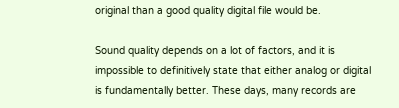original than a good quality digital file would be.

Sound quality depends on a lot of factors, and it is impossible to definitively state that either analog or digital is fundamentally better. These days, many records are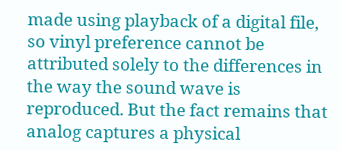made using playback of a digital file, so vinyl preference cannot be attributed solely to the differences in the way the sound wave is reproduced. But the fact remains that analog captures a physical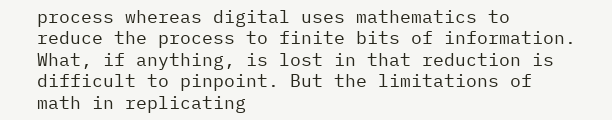process whereas digital uses mathematics to reduce the process to finite bits of information. What, if anything, is lost in that reduction is difficult to pinpoint. But the limitations of math in replicating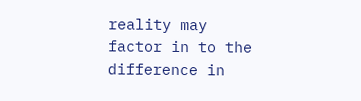reality may factor in to the difference in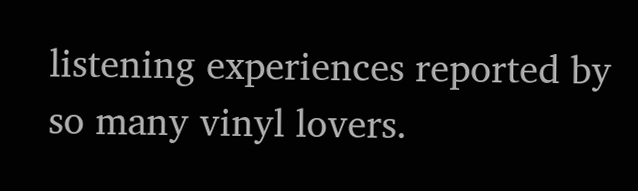listening experiences reported by so many vinyl lovers.